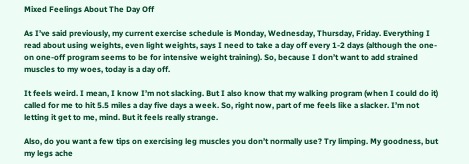Mixed Feelings About The Day Off

As I’ve said previously, my current exercise schedule is Monday, Wednesday, Thursday, Friday. Everything I read about using weights, even light weights, says I need to take a day off every 1-2 days (although the one-on one-off program seems to be for intensive weight training). So, because I don’t want to add strained muscles to my woes, today is a day off.

It feels weird. I mean, I know I’m not slacking. But I also know that my walking program (when I could do it) called for me to hit 5.5 miles a day five days a week. So, right now, part of me feels like a slacker. I’m not letting it get to me, mind. But it feels really strange.

Also, do you want a few tips on exercising leg muscles you don’t normally use? Try limping. My goodness, but my legs ache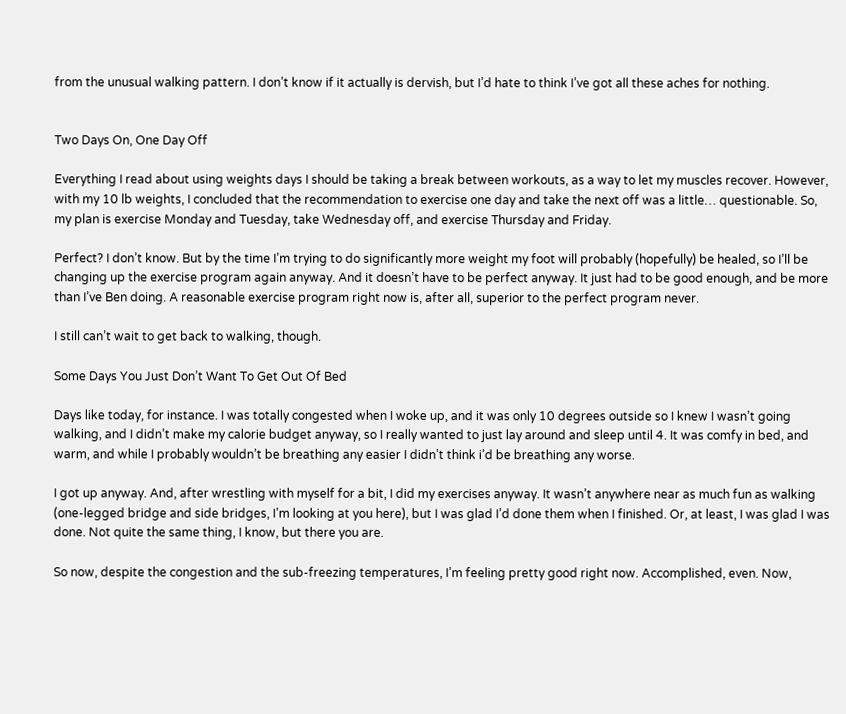from the unusual walking pattern. I don’t know if it actually is dervish, but I’d hate to think I’ve got all these aches for nothing.


Two Days On, One Day Off

Everything I read about using weights days I should be taking a break between workouts, as a way to let my muscles recover. However, with my 10 lb weights, I concluded that the recommendation to exercise one day and take the next off was a little… questionable. So, my plan is exercise Monday and Tuesday, take Wednesday off, and exercise Thursday and Friday.

Perfect? I don’t know. But by the time I’m trying to do significantly more weight my foot will probably (hopefully) be healed, so I’ll be changing up the exercise program again anyway. And it doesn’t have to be perfect anyway. It just had to be good enough, and be more than I’ve Ben doing. A reasonable exercise program right now is, after all, superior to the perfect program never.

I still can’t wait to get back to walking, though.

Some Days You Just Don’t Want To Get Out Of Bed

Days like today, for instance. I was totally congested when I woke up, and it was only 10 degrees outside so I knew I wasn’t going walking, and I didn’t make my calorie budget anyway, so I really wanted to just lay around and sleep until 4. It was comfy in bed, and warm, and while I probably wouldn’t be breathing any easier I didn’t think i’d be breathing any worse.

I got up anyway. And, after wrestling with myself for a bit, I did my exercises anyway. It wasn’t anywhere near as much fun as walking (one-legged bridge and side bridges, I’m looking at you here), but I was glad I’d done them when I finished. Or, at least, I was glad I was done. Not quite the same thing, I know, but there you are.

So now, despite the congestion and the sub-freezing temperatures, I’m feeling pretty good right now. Accomplished, even. Now,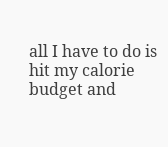all I have to do is hit my calorie budget and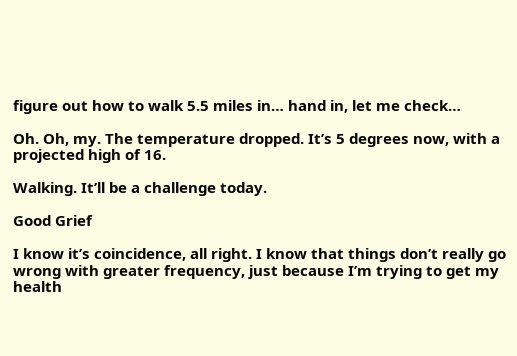figure out how to walk 5.5 miles in… hand in, let me check…

Oh. Oh, my. The temperature dropped. It’s 5 degrees now, with a projected high of 16.

Walking. It’ll be a challenge today.

Good Grief

I know it’s coincidence, all right. I know that things don’t really go wrong with greater frequency, just because I’m trying to get my health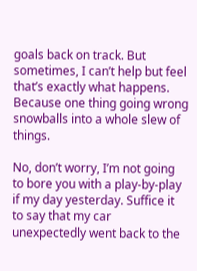goals back on track. But sometimes, I can’t help but feel that’s exactly what happens. Because one thing going wrong snowballs into a whole slew of things.

No, don’t worry, I’m not going to bore you with a play-by-play if my day yesterday. Suffice it to say that my car unexpectedly went back to the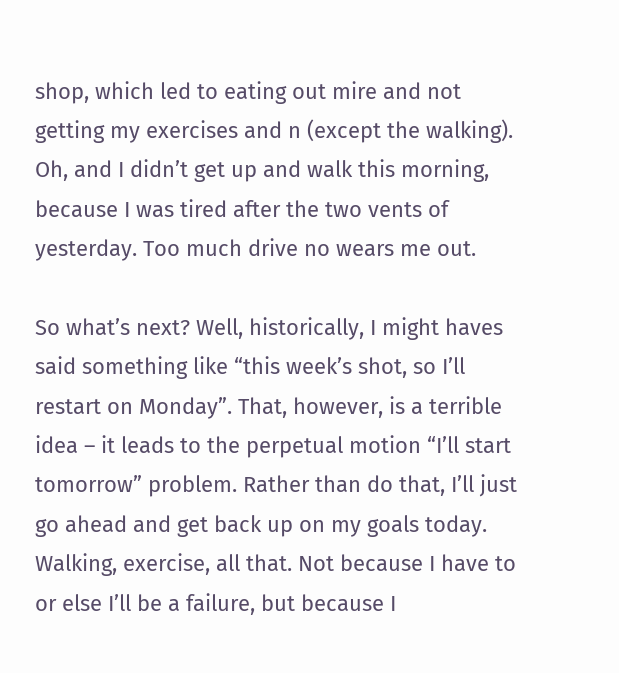shop, which led to eating out mire and not getting my exercises and n (except the walking). Oh, and I didn’t get up and walk this morning, because I was tired after the two vents of yesterday. Too much drive no wears me out.

So what’s next? Well, historically, I might haves said something like “this week’s shot, so I’ll restart on Monday”. That, however, is a terrible idea – it leads to the perpetual motion “I’ll start tomorrow” problem. Rather than do that, I’ll just go ahead and get back up on my goals today. Walking, exercise, all that. Not because I have to or else I’ll be a failure, but because I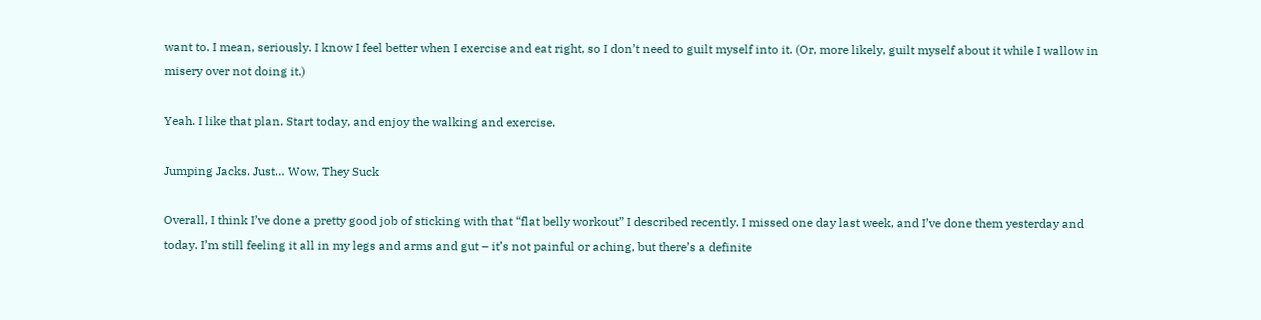want to. I mean, seriously. I know I feel better when I exercise and eat right, so I don’t need to guilt myself into it. (Or, more likely, guilt myself about it while I wallow in misery over not doing it.)

Yeah. I like that plan. Start today, and enjoy the walking and exercise.

Jumping Jacks. Just… Wow, They Suck

Overall, I think I’ve done a pretty good job of sticking with that “flat belly workout” I described recently. I missed one day last week, and I’ve done them yesterday and today. I’m still feeling it all in my legs and arms and gut – it’s not painful or aching, but there’s a definite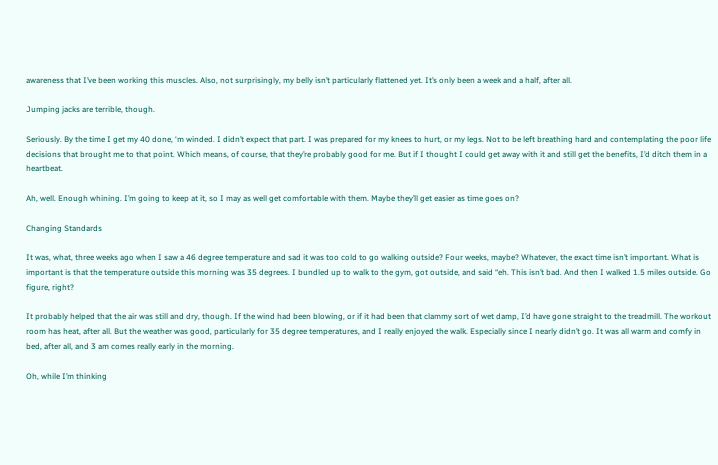awareness that I’ve been working this muscles. Also, not surprisingly, my belly isn’t particularly flattened yet. It’s only been a week and a half, after all.

Jumping jacks are terrible, though.

Seriously. By the time I get my 40 done, ‘m winded. I didn’t expect that part. I was prepared for my knees to hurt, or my legs. Not to be left breathing hard and contemplating the poor life decisions that brought me to that point. Which means, of course, that they’re probably good for me. But if I thought I could get away with it and still get the benefits, I’d ditch them in a heartbeat.

Ah, well. Enough whining. I’m going to keep at it, so I may as well get comfortable with them. Maybe they’ll get easier as time goes on?

Changing Standards

It was, what, three weeks ago when I saw a 46 degree temperature and sad it was too cold to go walking outside? Four weeks, maybe? Whatever, the exact time isn’t important. What is important is that the temperature outside this morning was 35 degrees. I bundled up to walk to the gym, got outside, and said “eh. This isn’t bad. And then I walked 1.5 miles outside. Go figure, right?

It probably helped that the air was still and dry, though. If the wind had been blowing, or if it had been that clammy sort of wet damp, I’d have gone straight to the treadmill. The workout room has heat, after all. But the weather was good, particularly for 35 degree temperatures, and I really enjoyed the walk. Especially since I nearly didn’t go. It was all warm and comfy in bed, after all, and 3 am comes really early in the morning.

Oh, while I’m thinking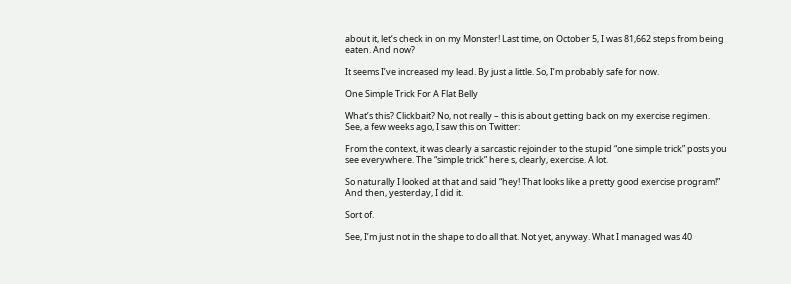about it, let’s check in on my Monster! Last time, on October 5, I was 81,662 steps from being eaten. And now?

It seems I’ve increased my lead. By just a little. So, I’m probably safe for now.

One Simple Trick For A Flat Belly

What’s this? Clickbait? No, not really – this is about getting back on my exercise regimen. See, a few weeks ago, I saw this on Twitter:

From the context, it was clearly a sarcastic rejoinder to the stupid “one simple trick” posts you see everywhere. The “simple trick” here s, clearly, exercise. A lot.

So naturally I looked at that and said “hey! That looks like a pretty good exercise program!” And then, yesterday, I did it.

Sort of.

See, I’m just not in the shape to do all that. Not yet, anyway. What I managed was 40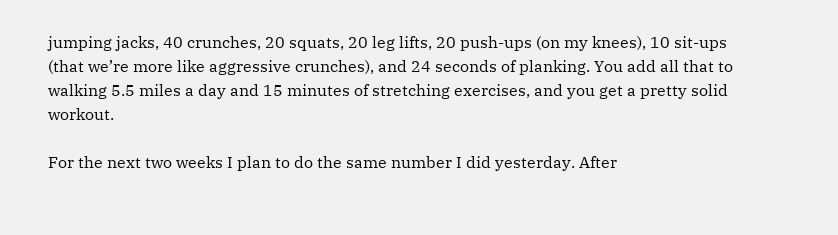jumping jacks, 40 crunches, 20 squats, 20 leg lifts, 20 push-ups (on my knees), 10 sit-ups (that we’re more like aggressive crunches), and 24 seconds of planking. You add all that to walking 5.5 miles a day and 15 minutes of stretching exercises, and you get a pretty solid workout.

For the next two weeks I plan to do the same number I did yesterday. After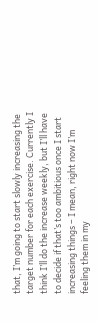that, I’m going to start slowly increasing the target number for each exercise. Currently I think I’ll do the increase weekly, but I’ll have to decide if that’s too ambitious once I start increasing things – I mean, right now I’m feeling them in my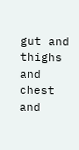gut and thighs and chest and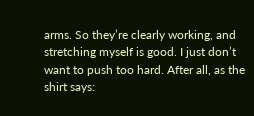arms. So they’re clearly working, and stretching myself is good. I just don’t want to push too hard. After all, as the shirt says: